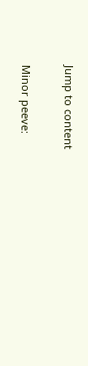Jump to content

Minor peeve: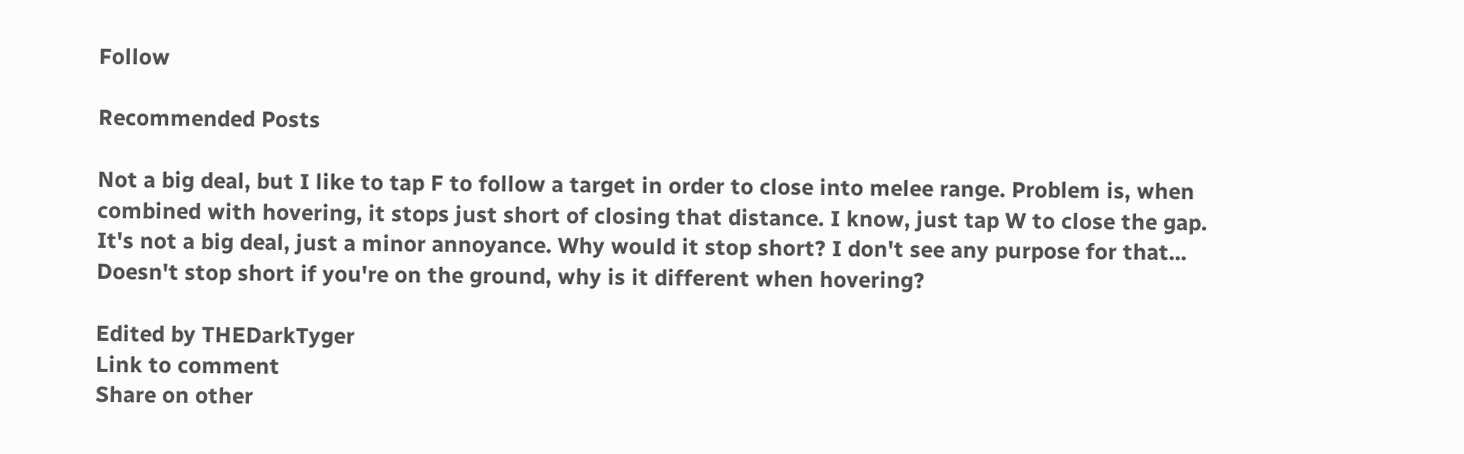Follow

Recommended Posts

Not a big deal, but I like to tap F to follow a target in order to close into melee range. Problem is, when combined with hovering, it stops just short of closing that distance. I know, just tap W to close the gap. It's not a big deal, just a minor annoyance. Why would it stop short? I don't see any purpose for that... Doesn't stop short if you're on the ground, why is it different when hovering?

Edited by THEDarkTyger
Link to comment
Share on other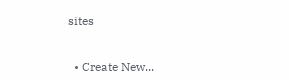sites


  • Create New...